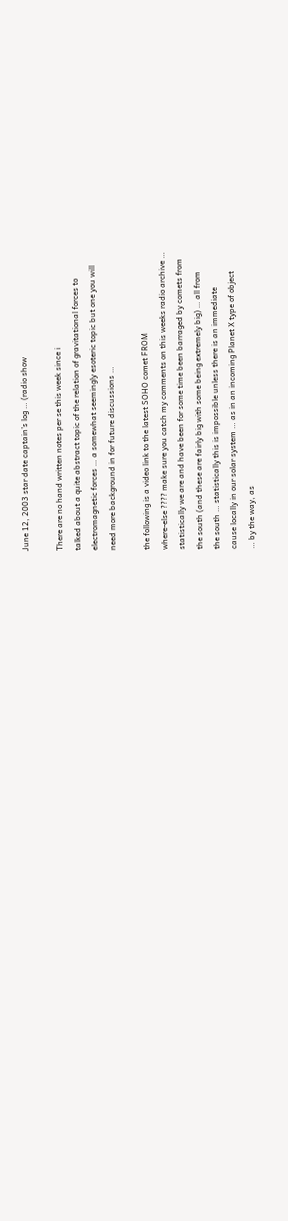June 12, 2003 star date captain’s log … (radio show

There are no hand written notes per se this week since i
talked about a quite abstract topic of the relation of gravitational forces to
electromagnetic forces … a somewhat seemingly esoteric topic but one you will
need more background in for future discussions …

the following is a video link to the latest SOHO comet FROM
where-else ???? make sure you catch my comments on this weeks radio archive …
statistically we are and have been for some time been barraged by comets from
the south (and these are fairly big with some being extremely big) … all from
the south … statistically this is impossible unless there is an immediate
cause locally in our solar system … as in an incoming Planet X type of object
… by the way, as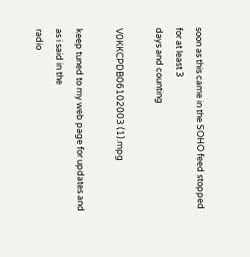soon as this came in the SOHO feed stopped for at least 3
days and counting

V0KKCPDB06102003 (1).mpg

keep tuned to my web page for updates and as i said in the
radio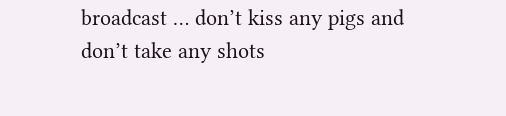broadcast … don’t kiss any pigs and don’t take any shots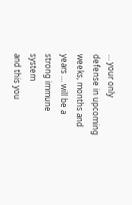… your only
defense in upcoming weeks, months and years … will be a strong immune system
and this you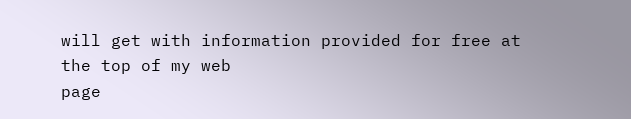will get with information provided for free at the top of my web
page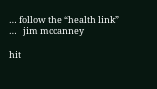… follow the “health link” …   jim mccanney

hit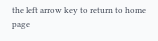the left arrow key to return to home page